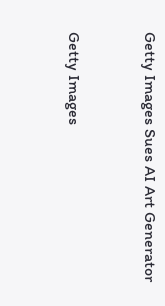Getty Images Sues AI Art Generator


Getty Images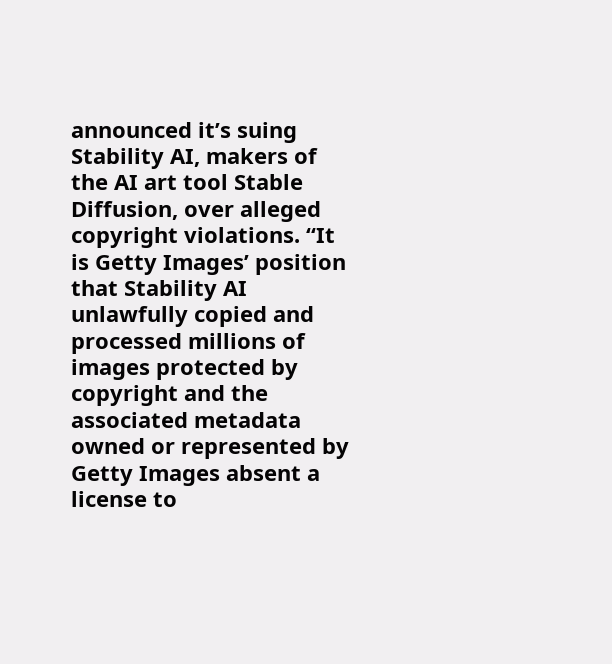announced it’s suing Stability AI, makers of the AI art tool Stable Diffusion, over alleged copyright violations. “It is Getty Images’ position that Stability AI unlawfully copied and processed millions of images protected by copyright and the associated metadata owned or represented by Getty Images absent a license to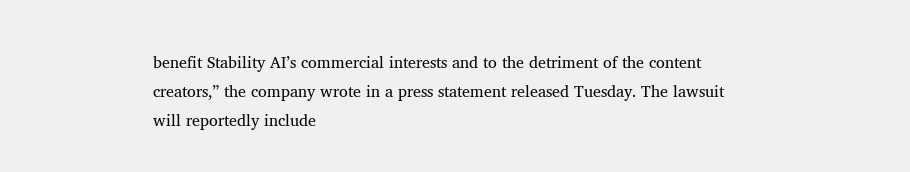benefit Stability AI’s commercial interests and to the detriment of the content creators,” the company wrote in a press statement released Tuesday. The lawsuit will reportedly include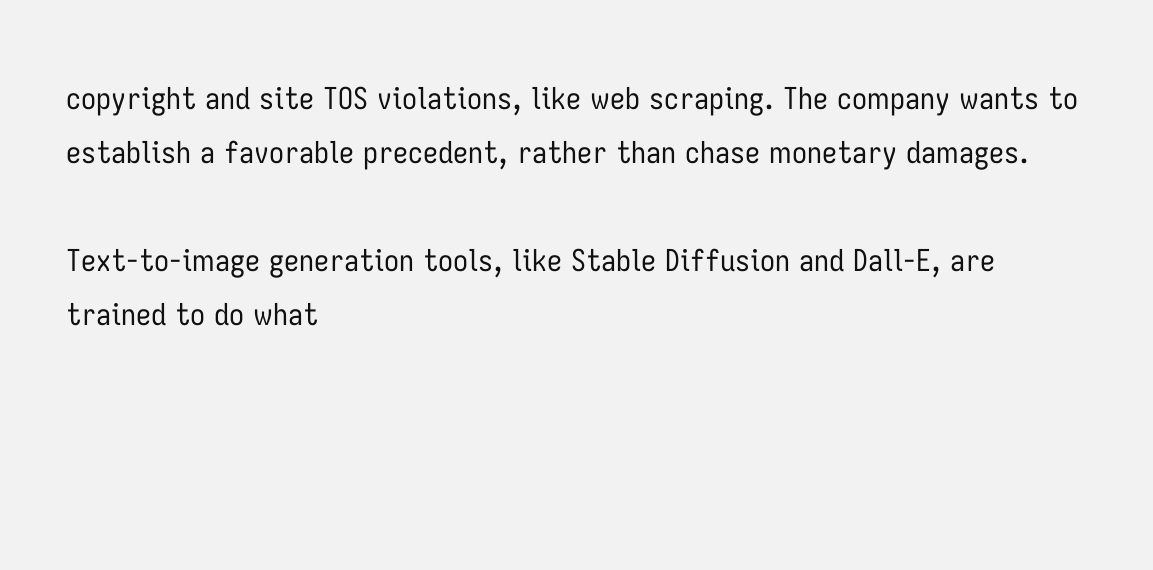copyright and site TOS violations, like web scraping. The company wants to establish a favorable precedent, rather than chase monetary damages.

Text-to-image generation tools, like Stable Diffusion and Dall-E, are trained to do what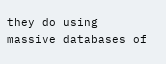they do using massive databases of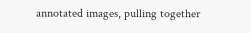annotated images, pulling together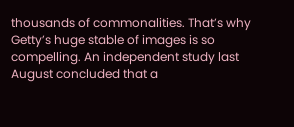thousands of commonalities. That’s why Getty’s huge stable of images is so compelling. An independent study last August concluded that a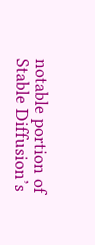notable portion of Stable Diffusion’s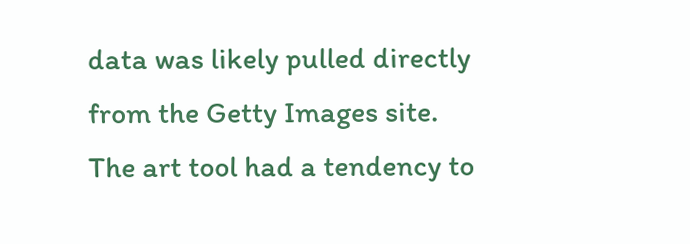data was likely pulled directly from the Getty Images site. The art tool had a tendency to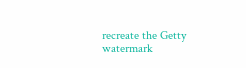recreate the Getty watermark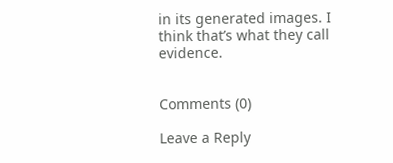in its generated images. I think that’s what they call evidence.


Comments (0)

Leave a Reply